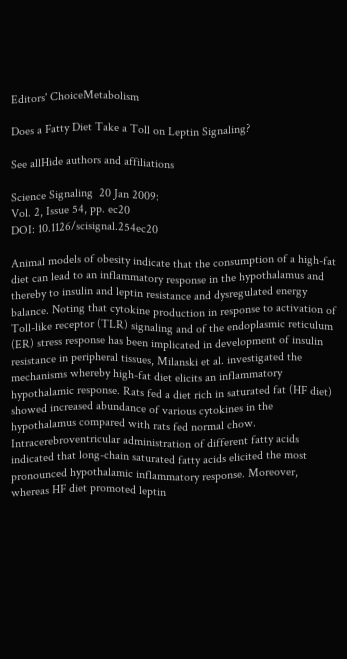Editors' ChoiceMetabolism

Does a Fatty Diet Take a Toll on Leptin Signaling?

See allHide authors and affiliations

Science Signaling  20 Jan 2009:
Vol. 2, Issue 54, pp. ec20
DOI: 10.1126/scisignal.254ec20

Animal models of obesity indicate that the consumption of a high-fat diet can lead to an inflammatory response in the hypothalamus and thereby to insulin and leptin resistance and dysregulated energy balance. Noting that cytokine production in response to activation of Toll-like receptor (TLR) signaling and of the endoplasmic reticulum (ER) stress response has been implicated in development of insulin resistance in peripheral tissues, Milanski et al. investigated the mechanisms whereby high-fat diet elicits an inflammatory hypothalamic response. Rats fed a diet rich in saturated fat (HF diet) showed increased abundance of various cytokines in the hypothalamus compared with rats fed normal chow. Intracerebroventricular administration of different fatty acids indicated that long-chain saturated fatty acids elicited the most pronounced hypothalamic inflammatory response. Moreover, whereas HF diet promoted leptin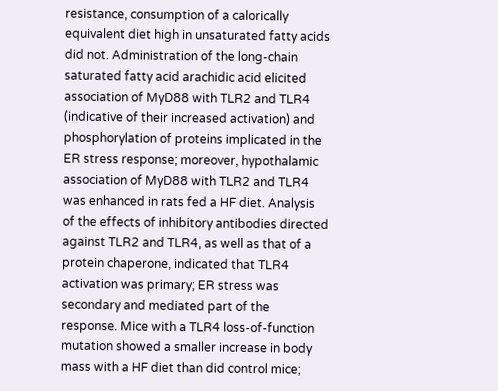resistance, consumption of a calorically equivalent diet high in unsaturated fatty acids did not. Administration of the long-chain saturated fatty acid arachidic acid elicited association of MyD88 with TLR2 and TLR4 (indicative of their increased activation) and phosphorylation of proteins implicated in the ER stress response; moreover, hypothalamic association of MyD88 with TLR2 and TLR4 was enhanced in rats fed a HF diet. Analysis of the effects of inhibitory antibodies directed against TLR2 and TLR4, as well as that of a protein chaperone, indicated that TLR4 activation was primary; ER stress was secondary and mediated part of the response. Mice with a TLR4 loss-of-function mutation showed a smaller increase in body mass with a HF diet than did control mice;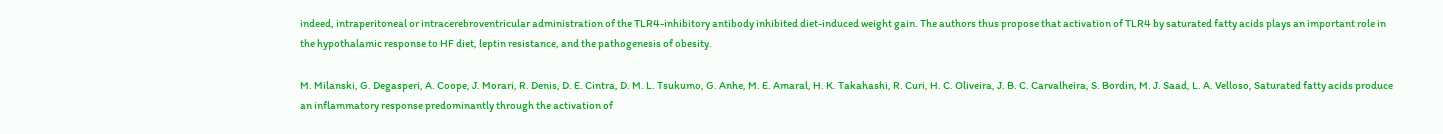indeed, intraperitoneal or intracerebroventricular administration of the TLR4-inhibitory antibody inhibited diet-induced weight gain. The authors thus propose that activation of TLR4 by saturated fatty acids plays an important role in the hypothalamic response to HF diet, leptin resistance, and the pathogenesis of obesity.

M. Milanski, G. Degasperi, A. Coope, J. Morari, R. Denis, D. E. Cintra, D. M. L. Tsukumo, G. Anhe, M. E. Amaral, H. K. Takahashi, R. Curi, H. C. Oliveira, J. B. C. Carvalheira, S. Bordin, M. J. Saad, L. A. Velloso, Saturated fatty acids produce an inflammatory response predominantly through the activation of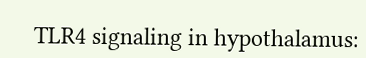TLR4 signaling in hypothalamus: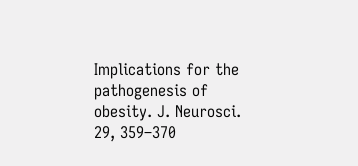Implications for the pathogenesis of obesity. J. Neurosci. 29, 359–370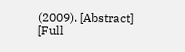(2009). [Abstract] [Full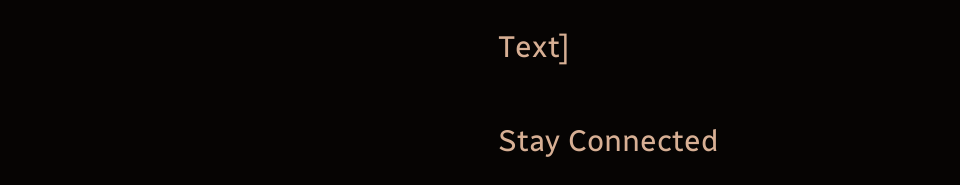Text]

Stay Connected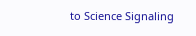to Science Signaling